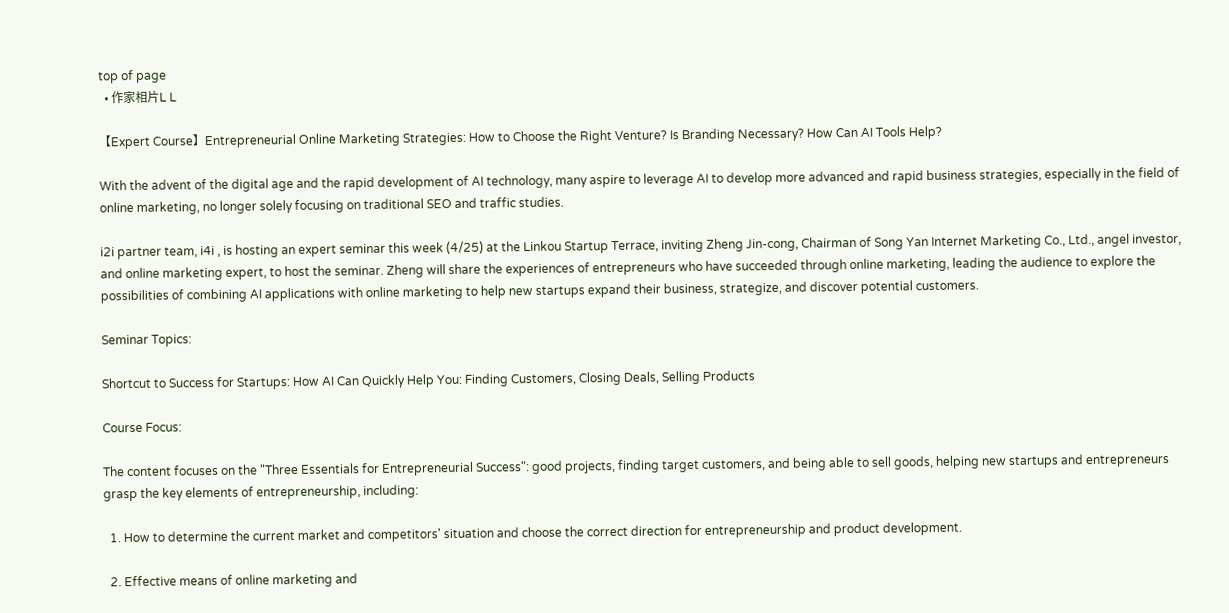top of page
  • 作家相片L L

【Expert Course】Entrepreneurial Online Marketing Strategies: How to Choose the Right Venture? Is Branding Necessary? How Can AI Tools Help?

With the advent of the digital age and the rapid development of AI technology, many aspire to leverage AI to develop more advanced and rapid business strategies, especially in the field of online marketing, no longer solely focusing on traditional SEO and traffic studies.

i2i partner team, i4i , is hosting an expert seminar this week (4/25) at the Linkou Startup Terrace, inviting Zheng Jin-cong, Chairman of Song Yan Internet Marketing Co., Ltd., angel investor, and online marketing expert, to host the seminar. Zheng will share the experiences of entrepreneurs who have succeeded through online marketing, leading the audience to explore the possibilities of combining AI applications with online marketing to help new startups expand their business, strategize, and discover potential customers.

Seminar Topics:

Shortcut to Success for Startups: How AI Can Quickly Help You: Finding Customers, Closing Deals, Selling Products

Course Focus:

The content focuses on the "Three Essentials for Entrepreneurial Success": good projects, finding target customers, and being able to sell goods, helping new startups and entrepreneurs grasp the key elements of entrepreneurship, including:

  1. How to determine the current market and competitors' situation and choose the correct direction for entrepreneurship and product development.

  2. Effective means of online marketing and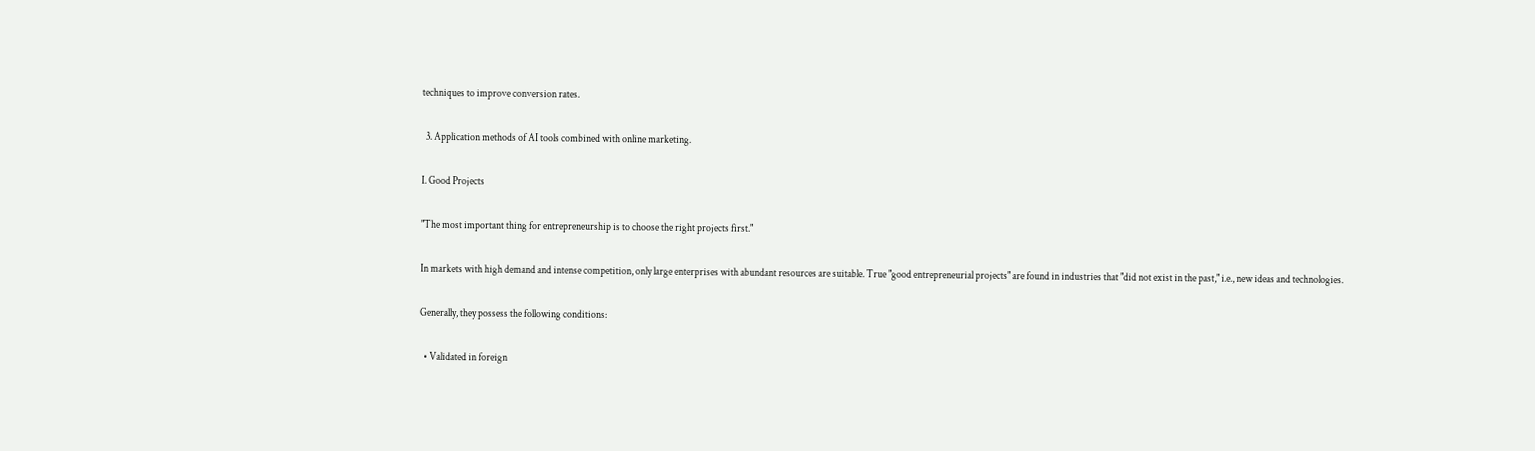techniques to improve conversion rates.

  3. Application methods of AI tools combined with online marketing.

I. Good Projects

"The most important thing for entrepreneurship is to choose the right projects first."

In markets with high demand and intense competition, only large enterprises with abundant resources are suitable. True "good entrepreneurial projects" are found in industries that "did not exist in the past," i.e., new ideas and technologies.

Generally, they possess the following conditions:

  • Validated in foreign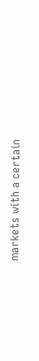markets with a certain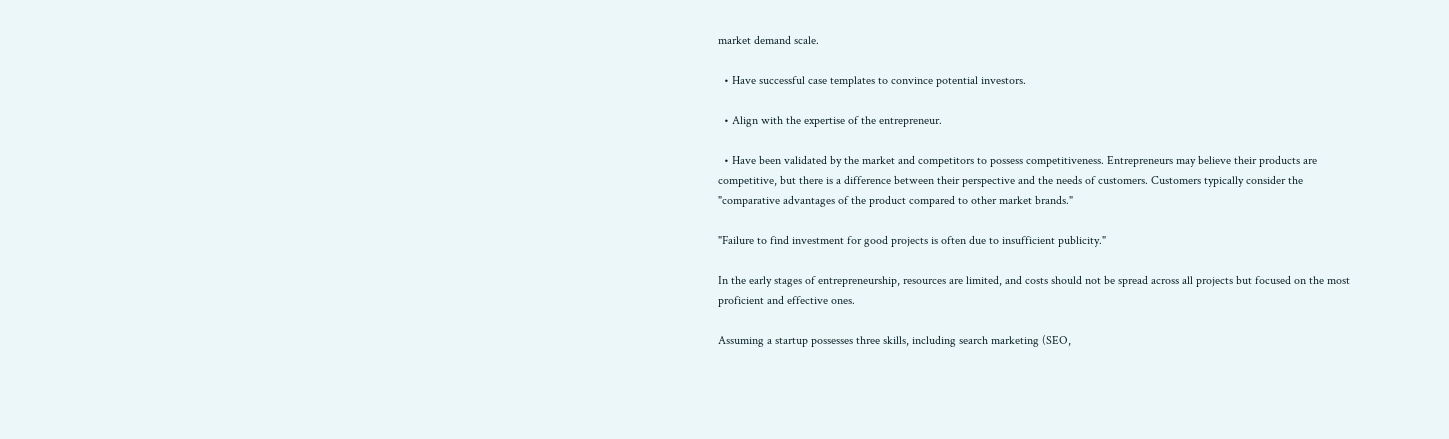market demand scale.

  • Have successful case templates to convince potential investors.

  • Align with the expertise of the entrepreneur.

  • Have been validated by the market and competitors to possess competitiveness. Entrepreneurs may believe their products are competitive, but there is a difference between their perspective and the needs of customers. Customers typically consider the "comparative advantages of the product compared to other market brands."

"Failure to find investment for good projects is often due to insufficient publicity."

In the early stages of entrepreneurship, resources are limited, and costs should not be spread across all projects but focused on the most proficient and effective ones.

Assuming a startup possesses three skills, including search marketing (SEO,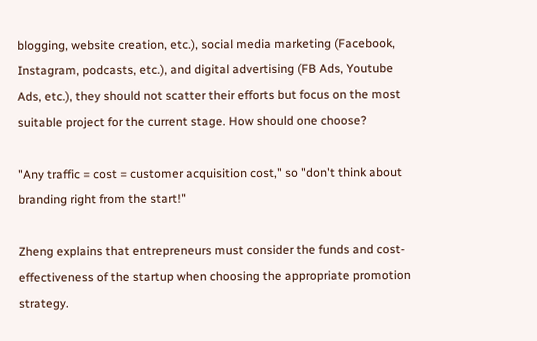blogging, website creation, etc.), social media marketing (Facebook, Instagram, podcasts, etc.), and digital advertising (FB Ads, Youtube Ads, etc.), they should not scatter their efforts but focus on the most suitable project for the current stage. How should one choose?

"Any traffic = cost = customer acquisition cost," so "don't think about branding right from the start!"

Zheng explains that entrepreneurs must consider the funds and cost-effectiveness of the startup when choosing the appropriate promotion strategy.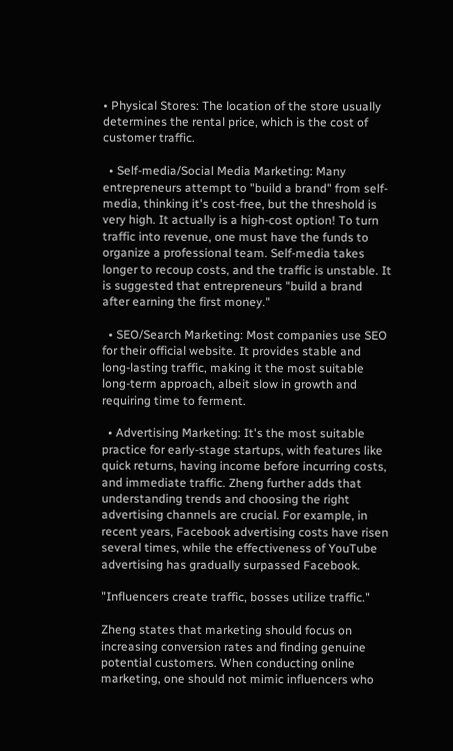• Physical Stores: The location of the store usually determines the rental price, which is the cost of customer traffic.

  • Self-media/Social Media Marketing: Many entrepreneurs attempt to "build a brand" from self-media, thinking it's cost-free, but the threshold is very high. It actually is a high-cost option! To turn traffic into revenue, one must have the funds to organize a professional team. Self-media takes longer to recoup costs, and the traffic is unstable. It is suggested that entrepreneurs "build a brand after earning the first money."

  • SEO/Search Marketing: Most companies use SEO for their official website. It provides stable and long-lasting traffic, making it the most suitable long-term approach, albeit slow in growth and requiring time to ferment.

  • Advertising Marketing: It's the most suitable practice for early-stage startups, with features like quick returns, having income before incurring costs, and immediate traffic. Zheng further adds that understanding trends and choosing the right advertising channels are crucial. For example, in recent years, Facebook advertising costs have risen several times, while the effectiveness of YouTube advertising has gradually surpassed Facebook.

"Influencers create traffic, bosses utilize traffic."

Zheng states that marketing should focus on increasing conversion rates and finding genuine potential customers. When conducting online marketing, one should not mimic influencers who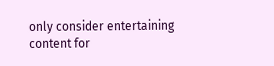only consider entertaining content for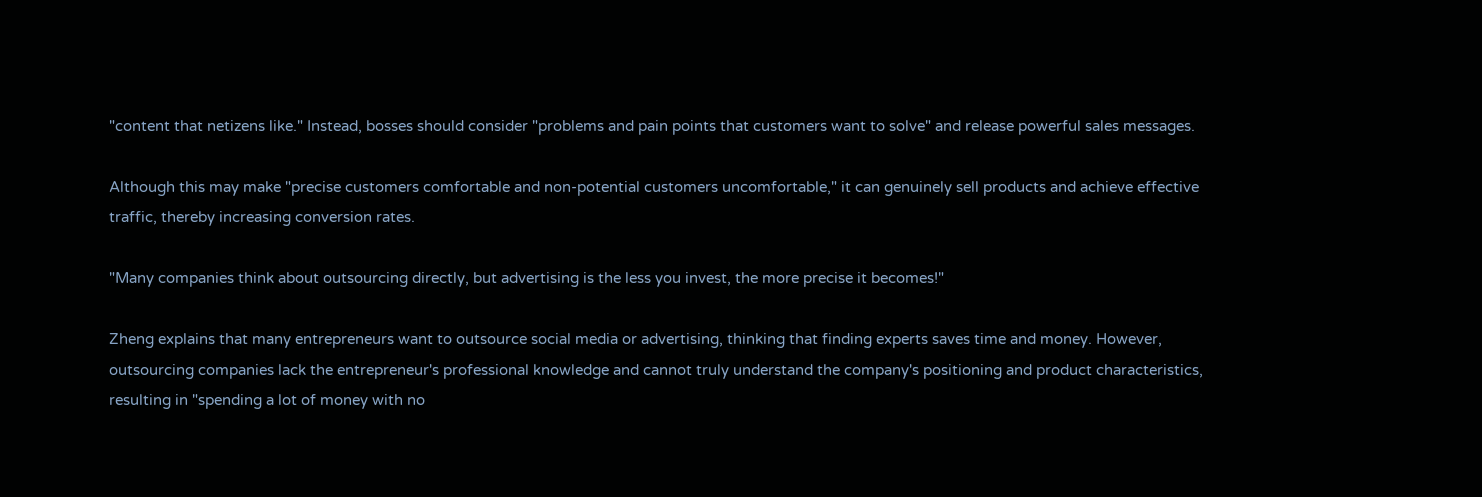"content that netizens like." Instead, bosses should consider "problems and pain points that customers want to solve" and release powerful sales messages.

Although this may make "precise customers comfortable and non-potential customers uncomfortable," it can genuinely sell products and achieve effective traffic, thereby increasing conversion rates.

"Many companies think about outsourcing directly, but advertising is the less you invest, the more precise it becomes!"

Zheng explains that many entrepreneurs want to outsource social media or advertising, thinking that finding experts saves time and money. However, outsourcing companies lack the entrepreneur's professional knowledge and cannot truly understand the company's positioning and product characteristics, resulting in "spending a lot of money with no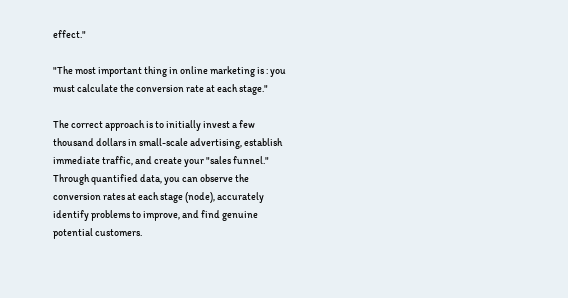effect."

"The most important thing in online marketing is : you must calculate the conversion rate at each stage."

The correct approach is to initially invest a few thousand dollars in small-scale advertising, establish immediate traffic, and create your "sales funnel." Through quantified data, you can observe the conversion rates at each stage (node), accurately identify problems to improve, and find genuine potential customers.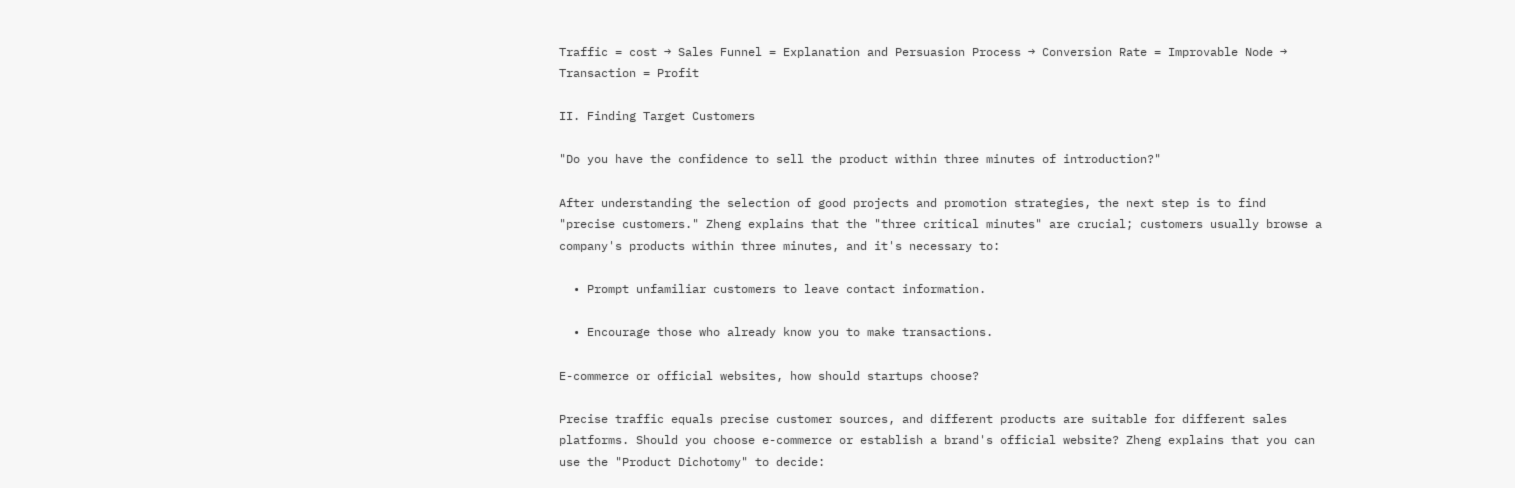Traffic = cost → Sales Funnel = Explanation and Persuasion Process → Conversion Rate = Improvable Node → Transaction = Profit

II. Finding Target Customers

"Do you have the confidence to sell the product within three minutes of introduction?"

After understanding the selection of good projects and promotion strategies, the next step is to find "precise customers." Zheng explains that the "three critical minutes" are crucial; customers usually browse a company's products within three minutes, and it's necessary to:

  • Prompt unfamiliar customers to leave contact information.

  • Encourage those who already know you to make transactions.

E-commerce or official websites, how should startups choose?

Precise traffic equals precise customer sources, and different products are suitable for different sales platforms. Should you choose e-commerce or establish a brand's official website? Zheng explains that you can use the "Product Dichotomy" to decide: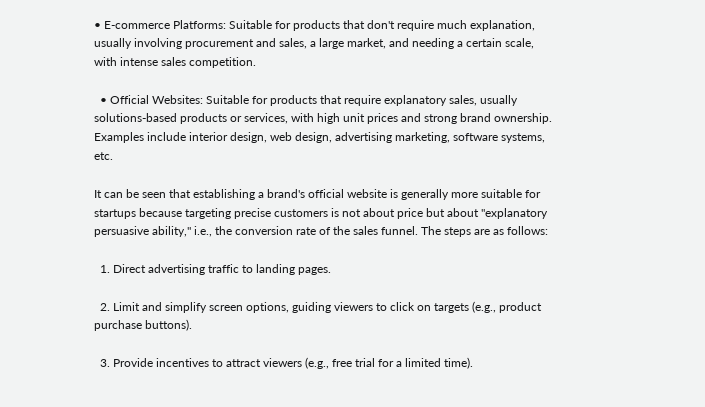• E-commerce Platforms: Suitable for products that don't require much explanation, usually involving procurement and sales, a large market, and needing a certain scale, with intense sales competition.

  • Official Websites: Suitable for products that require explanatory sales, usually solutions-based products or services, with high unit prices and strong brand ownership. Examples include interior design, web design, advertising marketing, software systems, etc.

It can be seen that establishing a brand's official website is generally more suitable for startups because targeting precise customers is not about price but about "explanatory persuasive ability," i.e., the conversion rate of the sales funnel. The steps are as follows:

  1. Direct advertising traffic to landing pages.

  2. Limit and simplify screen options, guiding viewers to click on targets (e.g., product purchase buttons).

  3. Provide incentives to attract viewers (e.g., free trial for a limited time).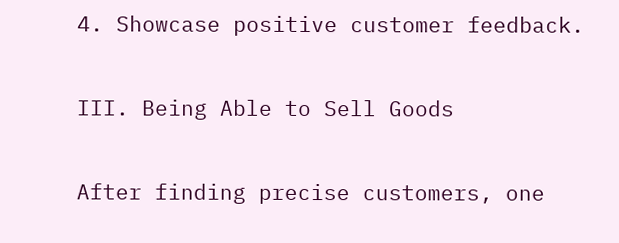4. Showcase positive customer feedback.

III. Being Able to Sell Goods

After finding precise customers, one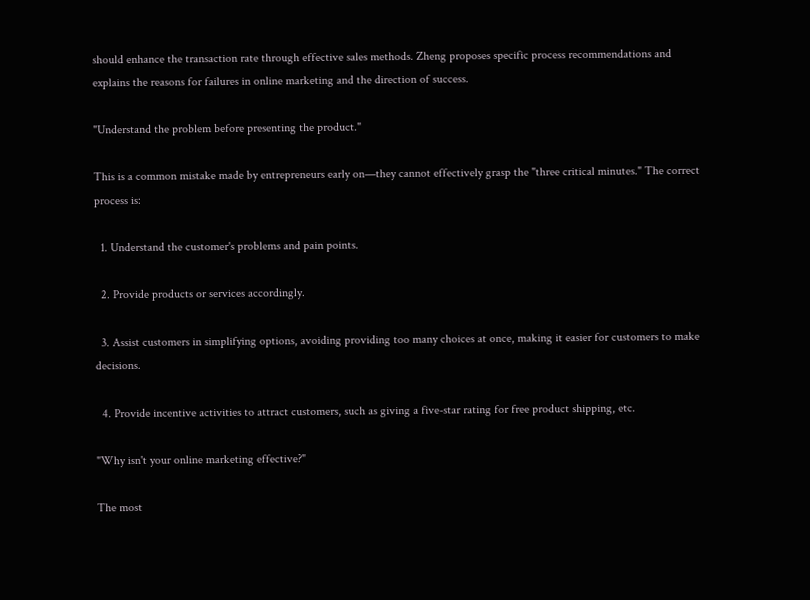should enhance the transaction rate through effective sales methods. Zheng proposes specific process recommendations and explains the reasons for failures in online marketing and the direction of success.

"Understand the problem before presenting the product."

This is a common mistake made by entrepreneurs early on—they cannot effectively grasp the "three critical minutes." The correct process is:

  1. Understand the customer's problems and pain points.

  2. Provide products or services accordingly.

  3. Assist customers in simplifying options, avoiding providing too many choices at once, making it easier for customers to make decisions.

  4. Provide incentive activities to attract customers, such as giving a five-star rating for free product shipping, etc.

"Why isn't your online marketing effective?"

The most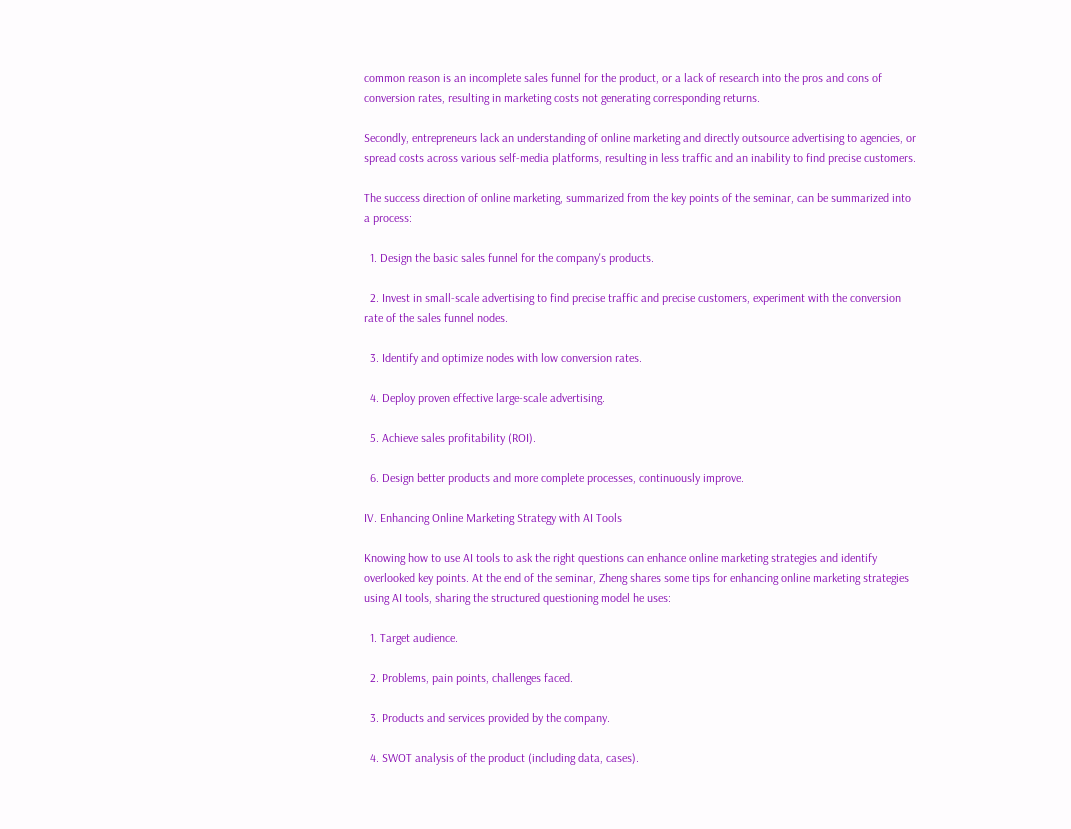common reason is an incomplete sales funnel for the product, or a lack of research into the pros and cons of conversion rates, resulting in marketing costs not generating corresponding returns.

Secondly, entrepreneurs lack an understanding of online marketing and directly outsource advertising to agencies, or spread costs across various self-media platforms, resulting in less traffic and an inability to find precise customers.

The success direction of online marketing, summarized from the key points of the seminar, can be summarized into a process:

  1. Design the basic sales funnel for the company's products.

  2. Invest in small-scale advertising to find precise traffic and precise customers, experiment with the conversion rate of the sales funnel nodes.

  3. Identify and optimize nodes with low conversion rates.

  4. Deploy proven effective large-scale advertising.

  5. Achieve sales profitability (ROI).

  6. Design better products and more complete processes, continuously improve.

IV. Enhancing Online Marketing Strategy with AI Tools

Knowing how to use AI tools to ask the right questions can enhance online marketing strategies and identify overlooked key points. At the end of the seminar, Zheng shares some tips for enhancing online marketing strategies using AI tools, sharing the structured questioning model he uses:

  1. Target audience.

  2. Problems, pain points, challenges faced.

  3. Products and services provided by the company.

  4. SWOT analysis of the product (including data, cases).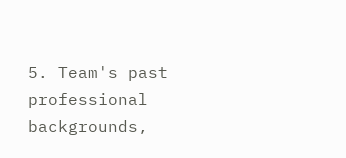5. Team's past professional backgrounds,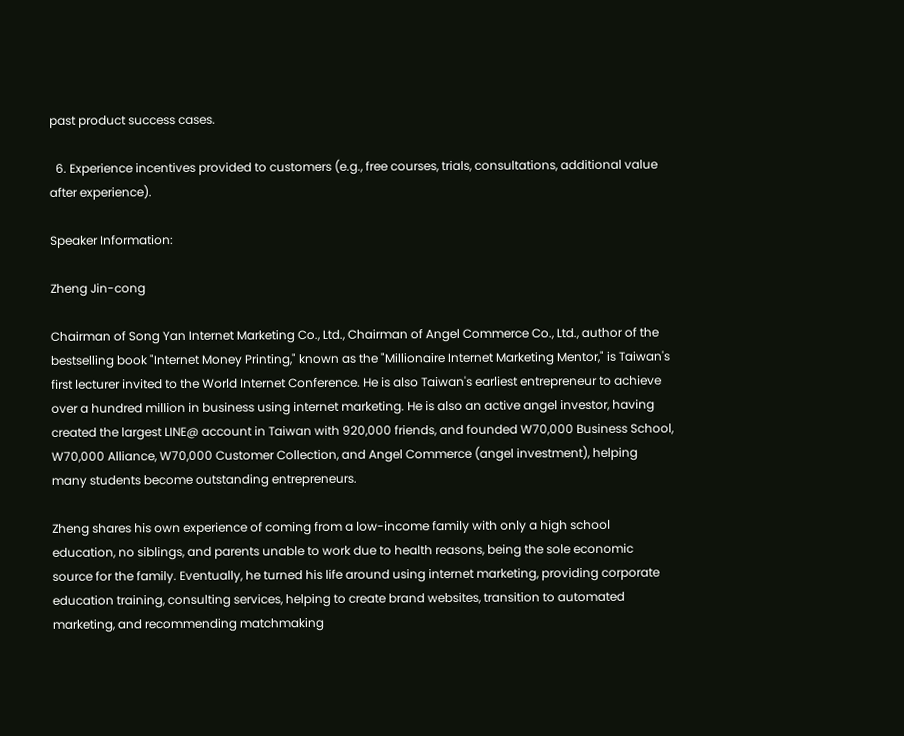past product success cases.

  6. Experience incentives provided to customers (e.g., free courses, trials, consultations, additional value after experience).

Speaker Information:

Zheng Jin-cong

Chairman of Song Yan Internet Marketing Co., Ltd., Chairman of Angel Commerce Co., Ltd., author of the bestselling book "Internet Money Printing," known as the "Millionaire Internet Marketing Mentor," is Taiwan's first lecturer invited to the World Internet Conference. He is also Taiwan's earliest entrepreneur to achieve over a hundred million in business using internet marketing. He is also an active angel investor, having created the largest LINE@ account in Taiwan with 920,000 friends, and founded W70,000 Business School, W70,000 Alliance, W70,000 Customer Collection, and Angel Commerce (angel investment), helping many students become outstanding entrepreneurs.

Zheng shares his own experience of coming from a low-income family with only a high school education, no siblings, and parents unable to work due to health reasons, being the sole economic source for the family. Eventually, he turned his life around using internet marketing, providing corporate education training, consulting services, helping to create brand websites, transition to automated marketing, and recommending matchmaking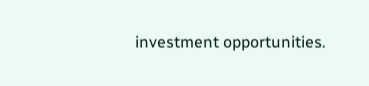investment opportunities.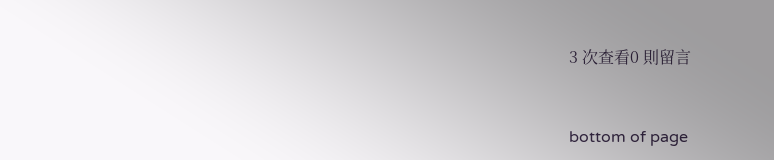3 次查看0 則留言


bottom of page